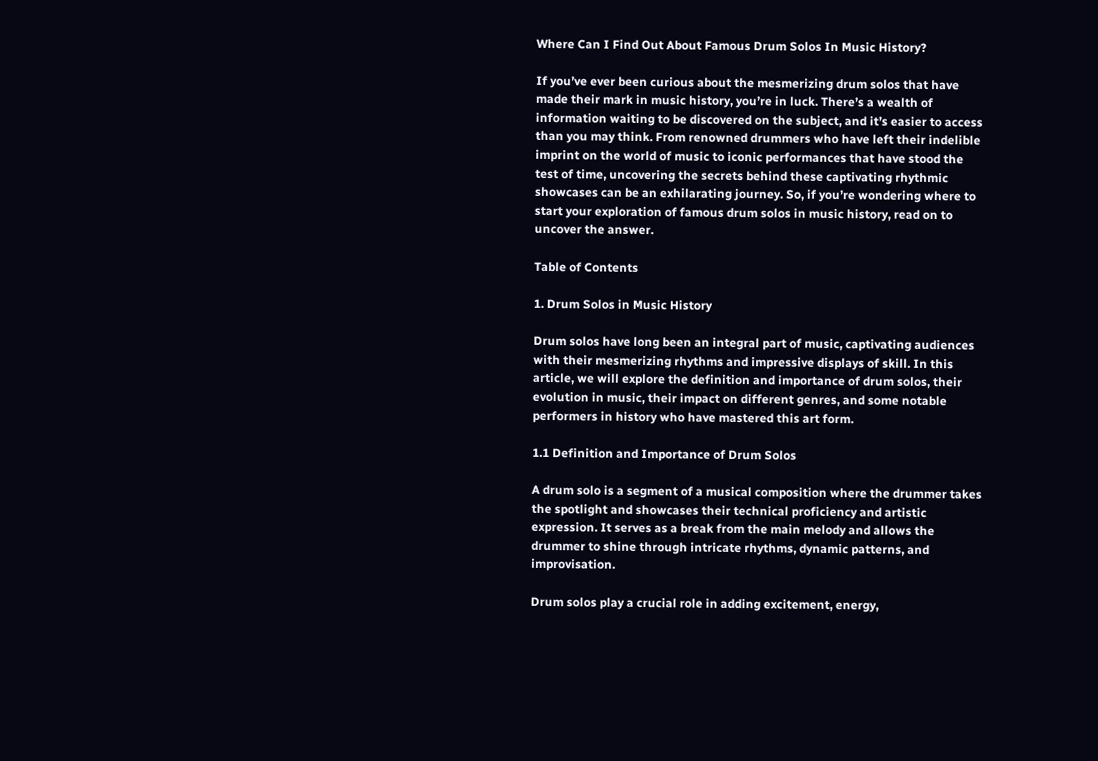Where Can I Find Out About Famous Drum Solos In Music History?

If you’ve ever been curious about the mesmerizing drum solos that have made their mark in music history, you’re in luck. There’s a wealth of information waiting to be discovered on the subject, and it’s easier to access than you may think. From renowned drummers who have left their indelible imprint on the world of music to iconic performances that have stood the test of time, uncovering the secrets behind these captivating rhythmic showcases can be an exhilarating journey. So, if you’re wondering where to start your exploration of famous drum solos in music history, read on to uncover the answer.

Table of Contents

1. Drum Solos in Music History

Drum solos have long been an integral part of music, captivating audiences with their mesmerizing rhythms and impressive displays of skill. In this article, we will explore the definition and importance of drum solos, their evolution in music, their impact on different genres, and some notable performers in history who have mastered this art form.

1.1 Definition and Importance of Drum Solos

A drum solo is a segment of a musical composition where the drummer takes the spotlight and showcases their technical proficiency and artistic expression. It serves as a break from the main melody and allows the drummer to shine through intricate rhythms, dynamic patterns, and improvisation.

Drum solos play a crucial role in adding excitement, energy,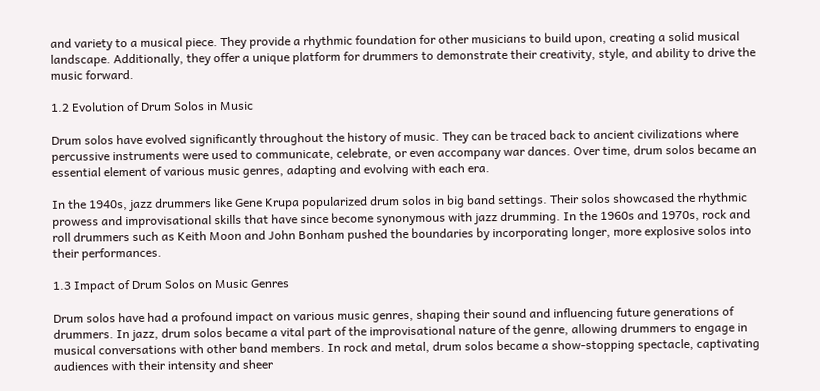and variety to a musical piece. They provide a rhythmic foundation for other musicians to build upon, creating a solid musical landscape. Additionally, they offer a unique platform for drummers to demonstrate their creativity, style, and ability to drive the music forward.

1.2 Evolution of Drum Solos in Music

Drum solos have evolved significantly throughout the history of music. They can be traced back to ancient civilizations where percussive instruments were used to communicate, celebrate, or even accompany war dances. Over time, drum solos became an essential element of various music genres, adapting and evolving with each era.

In the 1940s, jazz drummers like Gene Krupa popularized drum solos in big band settings. Their solos showcased the rhythmic prowess and improvisational skills that have since become synonymous with jazz drumming. In the 1960s and 1970s, rock and roll drummers such as Keith Moon and John Bonham pushed the boundaries by incorporating longer, more explosive solos into their performances.

1.3 Impact of Drum Solos on Music Genres

Drum solos have had a profound impact on various music genres, shaping their sound and influencing future generations of drummers. In jazz, drum solos became a vital part of the improvisational nature of the genre, allowing drummers to engage in musical conversations with other band members. In rock and metal, drum solos became a show-stopping spectacle, captivating audiences with their intensity and sheer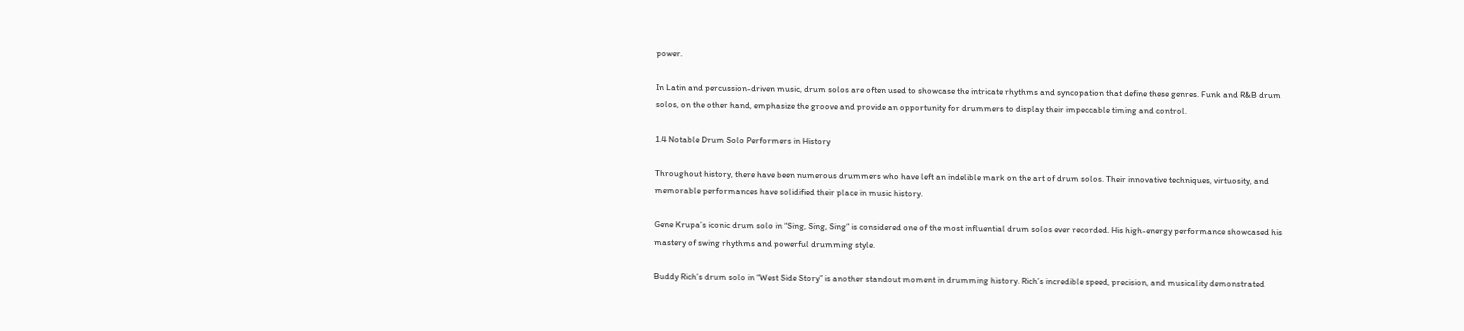power.

In Latin and percussion-driven music, drum solos are often used to showcase the intricate rhythms and syncopation that define these genres. Funk and R&B drum solos, on the other hand, emphasize the groove and provide an opportunity for drummers to display their impeccable timing and control.

1.4 Notable Drum Solo Performers in History

Throughout history, there have been numerous drummers who have left an indelible mark on the art of drum solos. Their innovative techniques, virtuosity, and memorable performances have solidified their place in music history.

Gene Krupa’s iconic drum solo in “Sing, Sing, Sing” is considered one of the most influential drum solos ever recorded. His high-energy performance showcased his mastery of swing rhythms and powerful drumming style.

Buddy Rich’s drum solo in “West Side Story” is another standout moment in drumming history. Rich’s incredible speed, precision, and musicality demonstrated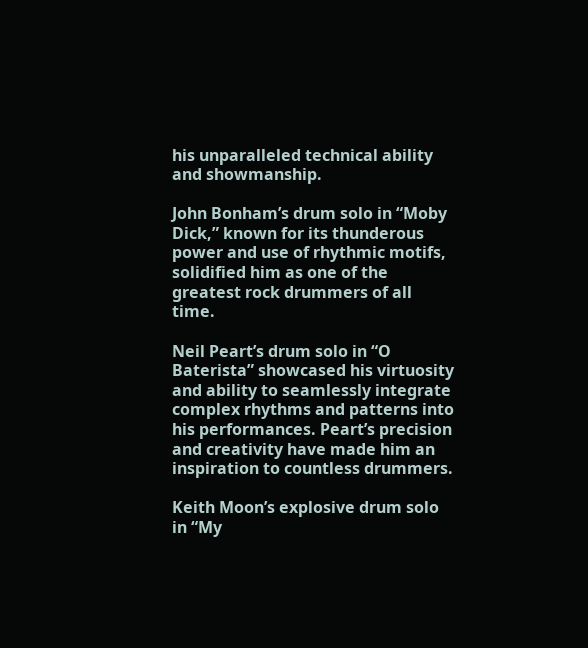his unparalleled technical ability and showmanship.

John Bonham’s drum solo in “Moby Dick,” known for its thunderous power and use of rhythmic motifs, solidified him as one of the greatest rock drummers of all time.

Neil Peart’s drum solo in “O Baterista” showcased his virtuosity and ability to seamlessly integrate complex rhythms and patterns into his performances. Peart’s precision and creativity have made him an inspiration to countless drummers.

Keith Moon’s explosive drum solo in “My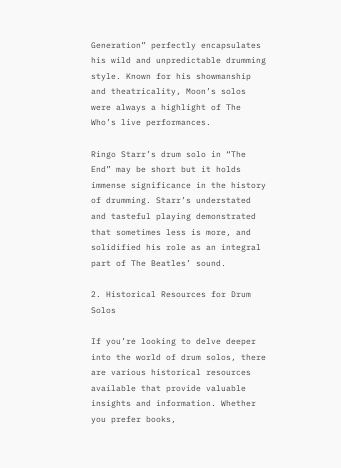Generation” perfectly encapsulates his wild and unpredictable drumming style. Known for his showmanship and theatricality, Moon’s solos were always a highlight of The Who’s live performances.

Ringo Starr’s drum solo in “The End” may be short but it holds immense significance in the history of drumming. Starr’s understated and tasteful playing demonstrated that sometimes less is more, and solidified his role as an integral part of The Beatles’ sound.

2. Historical Resources for Drum Solos

If you’re looking to delve deeper into the world of drum solos, there are various historical resources available that provide valuable insights and information. Whether you prefer books,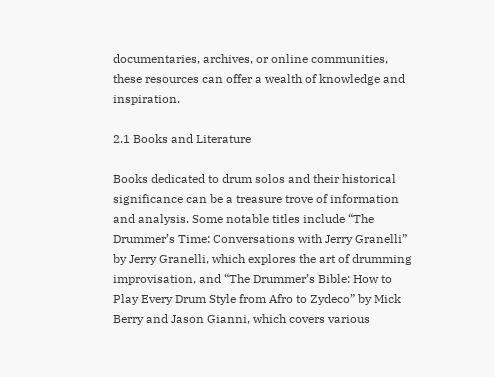documentaries, archives, or online communities, these resources can offer a wealth of knowledge and inspiration.

2.1 Books and Literature

Books dedicated to drum solos and their historical significance can be a treasure trove of information and analysis. Some notable titles include “The Drummer’s Time: Conversations with Jerry Granelli” by Jerry Granelli, which explores the art of drumming improvisation, and “The Drummer’s Bible: How to Play Every Drum Style from Afro to Zydeco” by Mick Berry and Jason Gianni, which covers various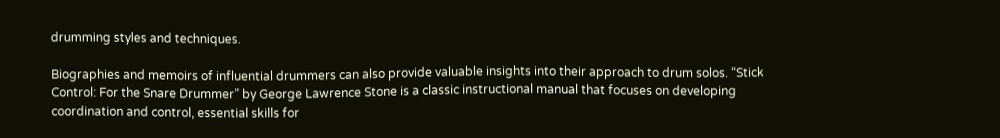drumming styles and techniques.

Biographies and memoirs of influential drummers can also provide valuable insights into their approach to drum solos. “Stick Control: For the Snare Drummer” by George Lawrence Stone is a classic instructional manual that focuses on developing coordination and control, essential skills for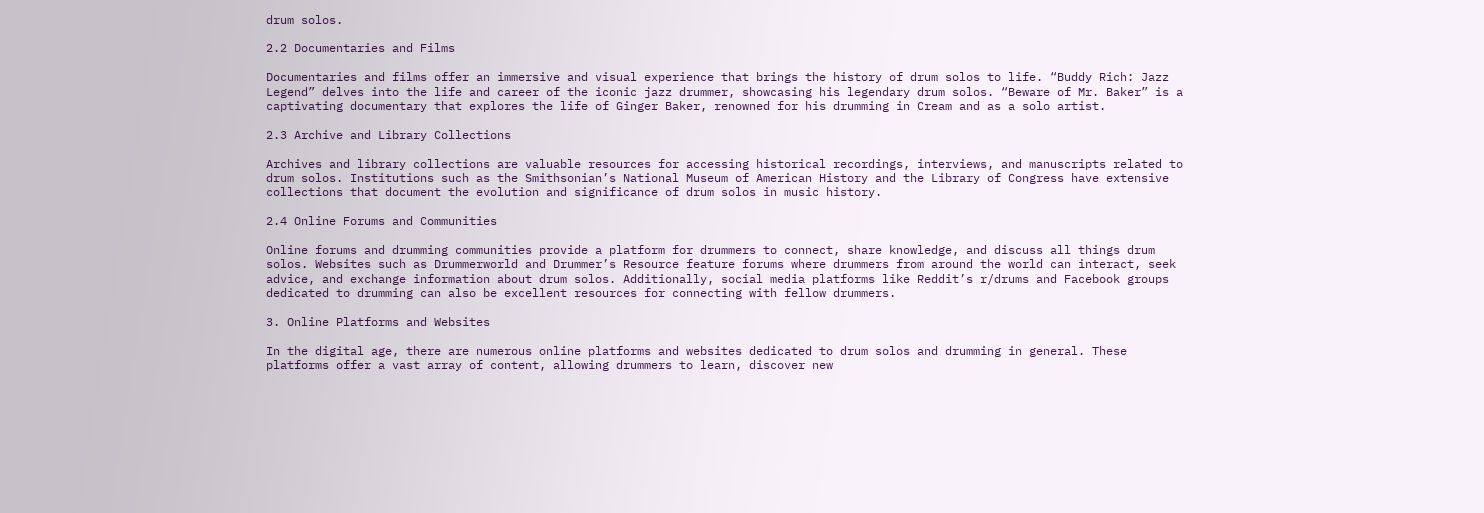drum solos.

2.2 Documentaries and Films

Documentaries and films offer an immersive and visual experience that brings the history of drum solos to life. “Buddy Rich: Jazz Legend” delves into the life and career of the iconic jazz drummer, showcasing his legendary drum solos. “Beware of Mr. Baker” is a captivating documentary that explores the life of Ginger Baker, renowned for his drumming in Cream and as a solo artist.

2.3 Archive and Library Collections

Archives and library collections are valuable resources for accessing historical recordings, interviews, and manuscripts related to drum solos. Institutions such as the Smithsonian’s National Museum of American History and the Library of Congress have extensive collections that document the evolution and significance of drum solos in music history.

2.4 Online Forums and Communities

Online forums and drumming communities provide a platform for drummers to connect, share knowledge, and discuss all things drum solos. Websites such as Drummerworld and Drummer’s Resource feature forums where drummers from around the world can interact, seek advice, and exchange information about drum solos. Additionally, social media platforms like Reddit’s r/drums and Facebook groups dedicated to drumming can also be excellent resources for connecting with fellow drummers.

3. Online Platforms and Websites

In the digital age, there are numerous online platforms and websites dedicated to drum solos and drumming in general. These platforms offer a vast array of content, allowing drummers to learn, discover new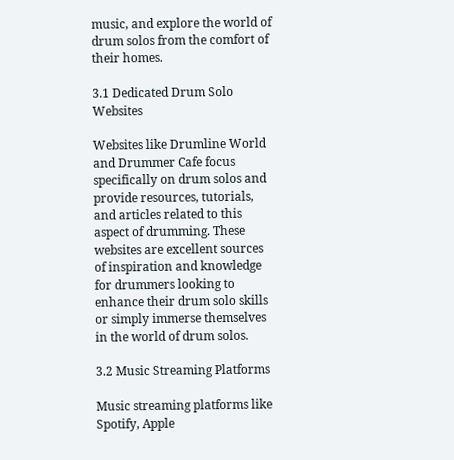music, and explore the world of drum solos from the comfort of their homes.

3.1 Dedicated Drum Solo Websites

Websites like Drumline World and Drummer Cafe focus specifically on drum solos and provide resources, tutorials, and articles related to this aspect of drumming. These websites are excellent sources of inspiration and knowledge for drummers looking to enhance their drum solo skills or simply immerse themselves in the world of drum solos.

3.2 Music Streaming Platforms

Music streaming platforms like Spotify, Apple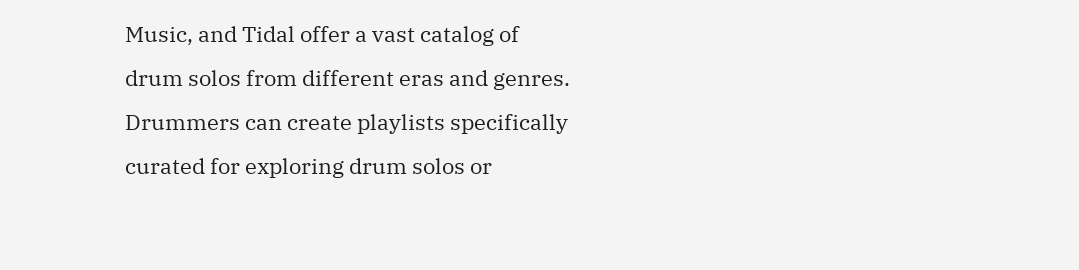Music, and Tidal offer a vast catalog of drum solos from different eras and genres. Drummers can create playlists specifically curated for exploring drum solos or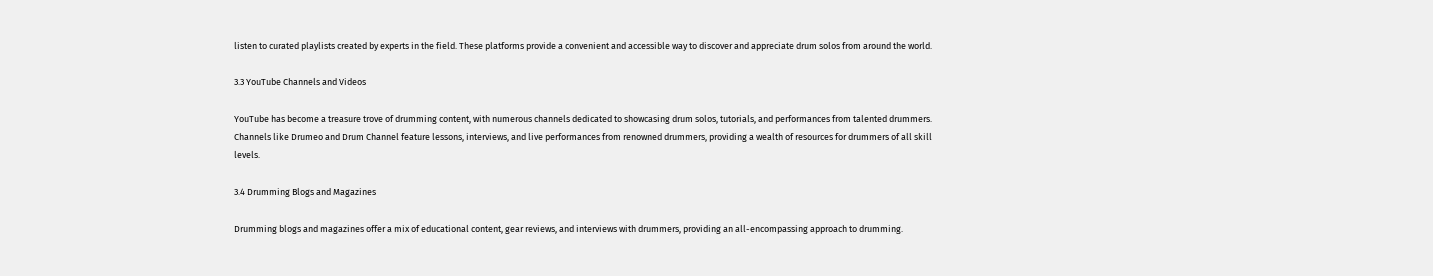listen to curated playlists created by experts in the field. These platforms provide a convenient and accessible way to discover and appreciate drum solos from around the world.

3.3 YouTube Channels and Videos

YouTube has become a treasure trove of drumming content, with numerous channels dedicated to showcasing drum solos, tutorials, and performances from talented drummers. Channels like Drumeo and Drum Channel feature lessons, interviews, and live performances from renowned drummers, providing a wealth of resources for drummers of all skill levels.

3.4 Drumming Blogs and Magazines

Drumming blogs and magazines offer a mix of educational content, gear reviews, and interviews with drummers, providing an all-encompassing approach to drumming.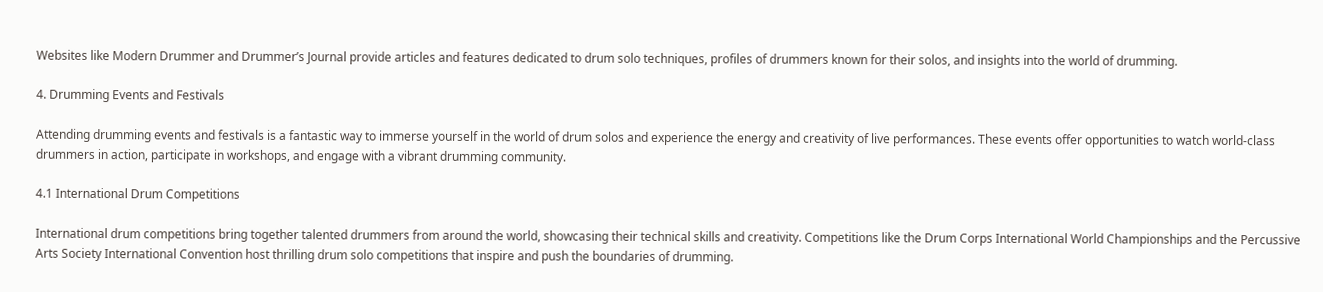Websites like Modern Drummer and Drummer’s Journal provide articles and features dedicated to drum solo techniques, profiles of drummers known for their solos, and insights into the world of drumming.

4. Drumming Events and Festivals

Attending drumming events and festivals is a fantastic way to immerse yourself in the world of drum solos and experience the energy and creativity of live performances. These events offer opportunities to watch world-class drummers in action, participate in workshops, and engage with a vibrant drumming community.

4.1 International Drum Competitions

International drum competitions bring together talented drummers from around the world, showcasing their technical skills and creativity. Competitions like the Drum Corps International World Championships and the Percussive Arts Society International Convention host thrilling drum solo competitions that inspire and push the boundaries of drumming.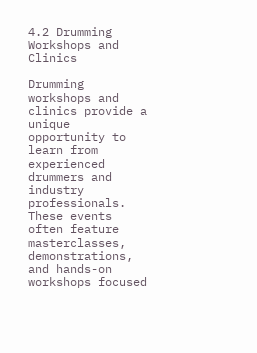4.2 Drumming Workshops and Clinics

Drumming workshops and clinics provide a unique opportunity to learn from experienced drummers and industry professionals. These events often feature masterclasses, demonstrations, and hands-on workshops focused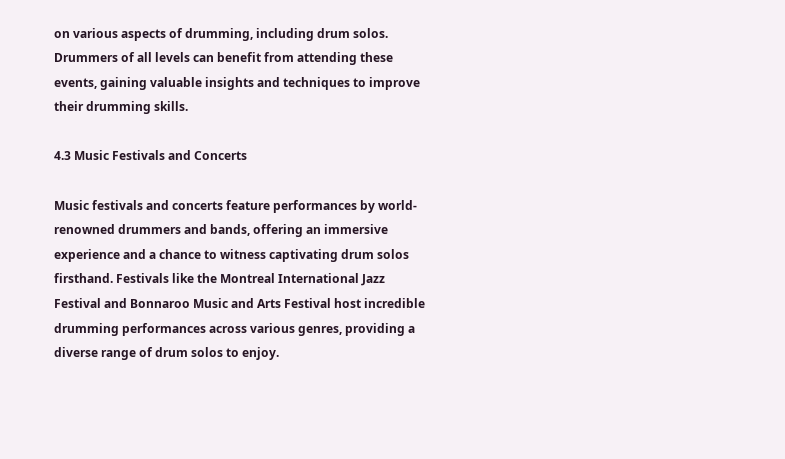on various aspects of drumming, including drum solos. Drummers of all levels can benefit from attending these events, gaining valuable insights and techniques to improve their drumming skills.

4.3 Music Festivals and Concerts

Music festivals and concerts feature performances by world-renowned drummers and bands, offering an immersive experience and a chance to witness captivating drum solos firsthand. Festivals like the Montreal International Jazz Festival and Bonnaroo Music and Arts Festival host incredible drumming performances across various genres, providing a diverse range of drum solos to enjoy.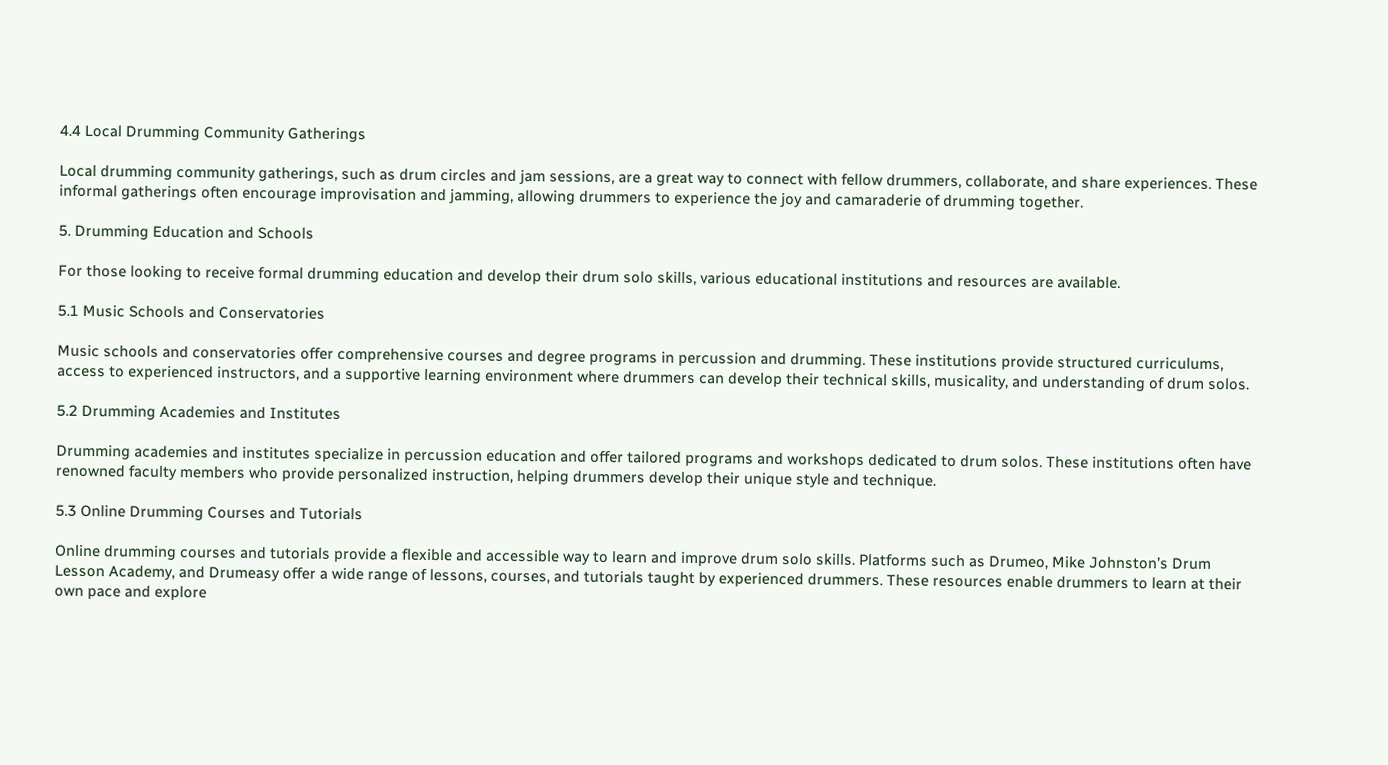4.4 Local Drumming Community Gatherings

Local drumming community gatherings, such as drum circles and jam sessions, are a great way to connect with fellow drummers, collaborate, and share experiences. These informal gatherings often encourage improvisation and jamming, allowing drummers to experience the joy and camaraderie of drumming together.

5. Drumming Education and Schools

For those looking to receive formal drumming education and develop their drum solo skills, various educational institutions and resources are available.

5.1 Music Schools and Conservatories

Music schools and conservatories offer comprehensive courses and degree programs in percussion and drumming. These institutions provide structured curriculums, access to experienced instructors, and a supportive learning environment where drummers can develop their technical skills, musicality, and understanding of drum solos.

5.2 Drumming Academies and Institutes

Drumming academies and institutes specialize in percussion education and offer tailored programs and workshops dedicated to drum solos. These institutions often have renowned faculty members who provide personalized instruction, helping drummers develop their unique style and technique.

5.3 Online Drumming Courses and Tutorials

Online drumming courses and tutorials provide a flexible and accessible way to learn and improve drum solo skills. Platforms such as Drumeo, Mike Johnston’s Drum Lesson Academy, and Drumeasy offer a wide range of lessons, courses, and tutorials taught by experienced drummers. These resources enable drummers to learn at their own pace and explore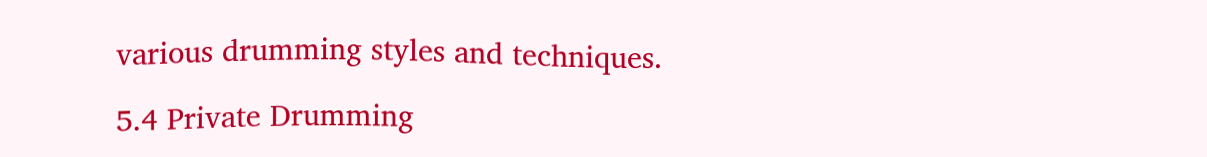various drumming styles and techniques.

5.4 Private Drumming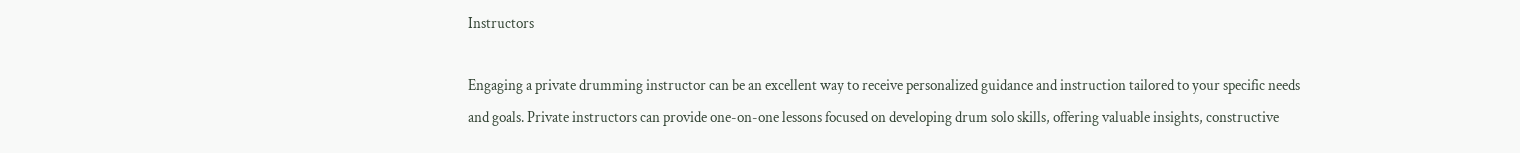Instructors

Engaging a private drumming instructor can be an excellent way to receive personalized guidance and instruction tailored to your specific needs and goals. Private instructors can provide one-on-one lessons focused on developing drum solo skills, offering valuable insights, constructive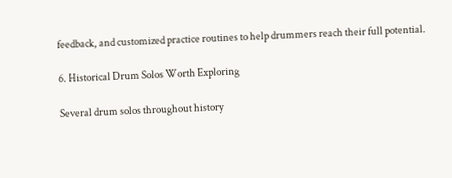feedback, and customized practice routines to help drummers reach their full potential.

6. Historical Drum Solos Worth Exploring

Several drum solos throughout history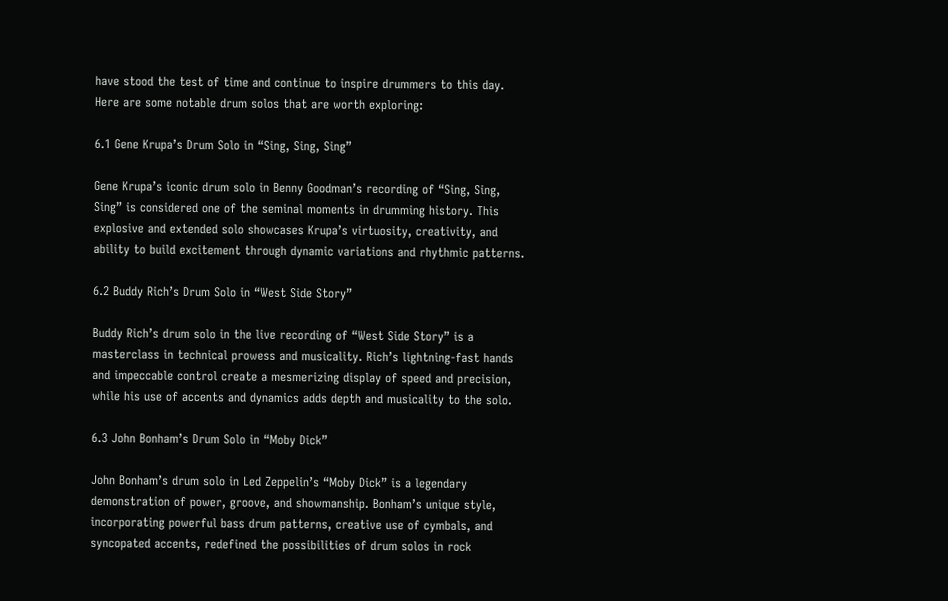have stood the test of time and continue to inspire drummers to this day. Here are some notable drum solos that are worth exploring:

6.1 Gene Krupa’s Drum Solo in “Sing, Sing, Sing”

Gene Krupa’s iconic drum solo in Benny Goodman’s recording of “Sing, Sing, Sing” is considered one of the seminal moments in drumming history. This explosive and extended solo showcases Krupa’s virtuosity, creativity, and ability to build excitement through dynamic variations and rhythmic patterns.

6.2 Buddy Rich’s Drum Solo in “West Side Story”

Buddy Rich’s drum solo in the live recording of “West Side Story” is a masterclass in technical prowess and musicality. Rich’s lightning-fast hands and impeccable control create a mesmerizing display of speed and precision, while his use of accents and dynamics adds depth and musicality to the solo.

6.3 John Bonham’s Drum Solo in “Moby Dick”

John Bonham’s drum solo in Led Zeppelin’s “Moby Dick” is a legendary demonstration of power, groove, and showmanship. Bonham’s unique style, incorporating powerful bass drum patterns, creative use of cymbals, and syncopated accents, redefined the possibilities of drum solos in rock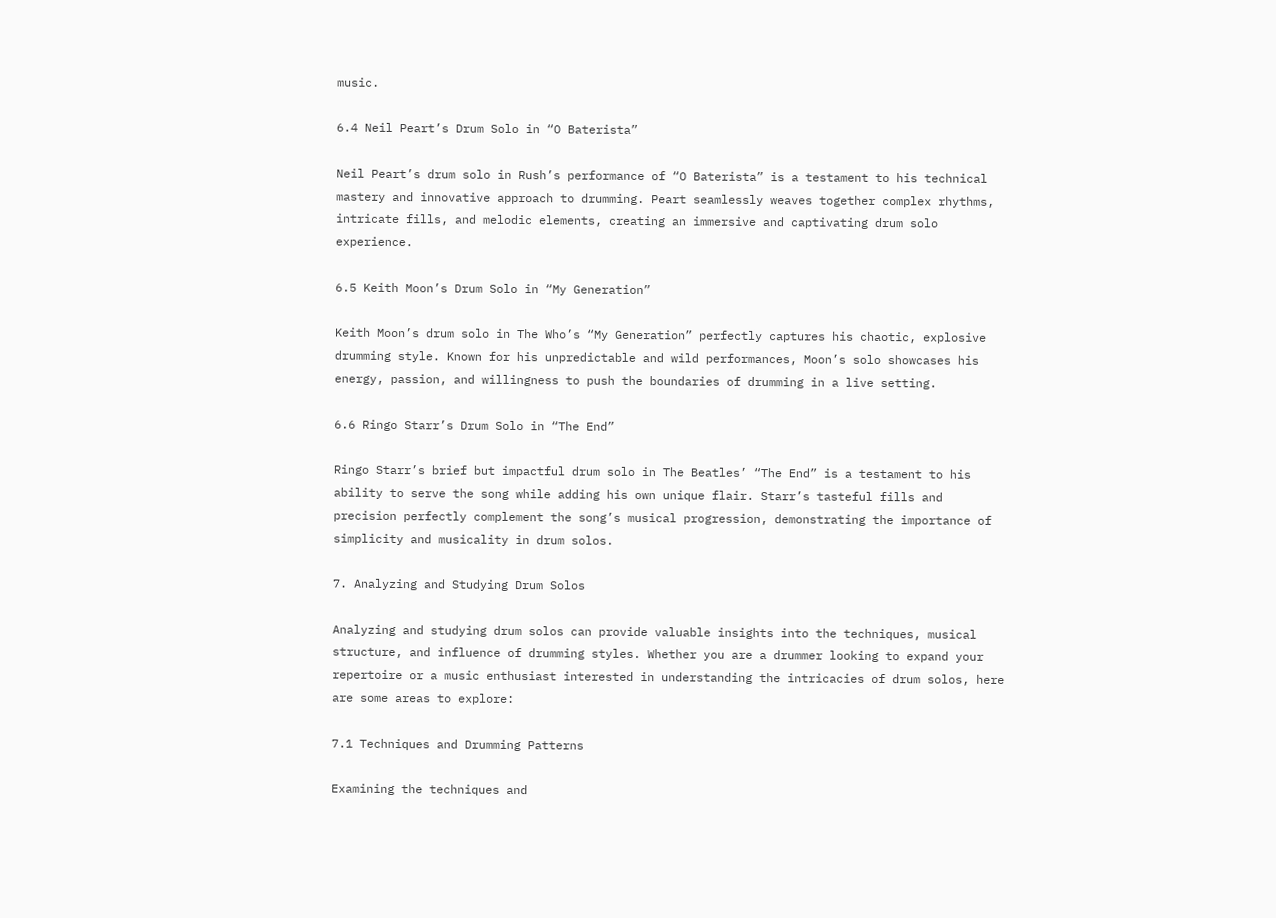music.

6.4 Neil Peart’s Drum Solo in “O Baterista”

Neil Peart’s drum solo in Rush’s performance of “O Baterista” is a testament to his technical mastery and innovative approach to drumming. Peart seamlessly weaves together complex rhythms, intricate fills, and melodic elements, creating an immersive and captivating drum solo experience.

6.5 Keith Moon’s Drum Solo in “My Generation”

Keith Moon’s drum solo in The Who’s “My Generation” perfectly captures his chaotic, explosive drumming style. Known for his unpredictable and wild performances, Moon’s solo showcases his energy, passion, and willingness to push the boundaries of drumming in a live setting.

6.6 Ringo Starr’s Drum Solo in “The End”

Ringo Starr’s brief but impactful drum solo in The Beatles’ “The End” is a testament to his ability to serve the song while adding his own unique flair. Starr’s tasteful fills and precision perfectly complement the song’s musical progression, demonstrating the importance of simplicity and musicality in drum solos.

7. Analyzing and Studying Drum Solos

Analyzing and studying drum solos can provide valuable insights into the techniques, musical structure, and influence of drumming styles. Whether you are a drummer looking to expand your repertoire or a music enthusiast interested in understanding the intricacies of drum solos, here are some areas to explore:

7.1 Techniques and Drumming Patterns

Examining the techniques and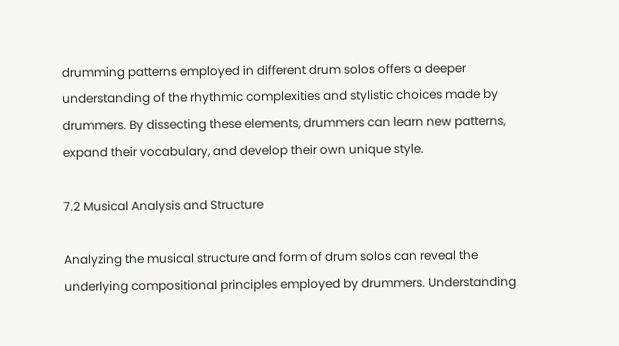drumming patterns employed in different drum solos offers a deeper understanding of the rhythmic complexities and stylistic choices made by drummers. By dissecting these elements, drummers can learn new patterns, expand their vocabulary, and develop their own unique style.

7.2 Musical Analysis and Structure

Analyzing the musical structure and form of drum solos can reveal the underlying compositional principles employed by drummers. Understanding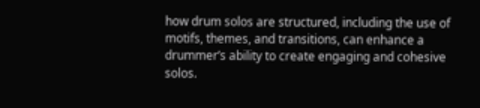how drum solos are structured, including the use of motifs, themes, and transitions, can enhance a drummer’s ability to create engaging and cohesive solos.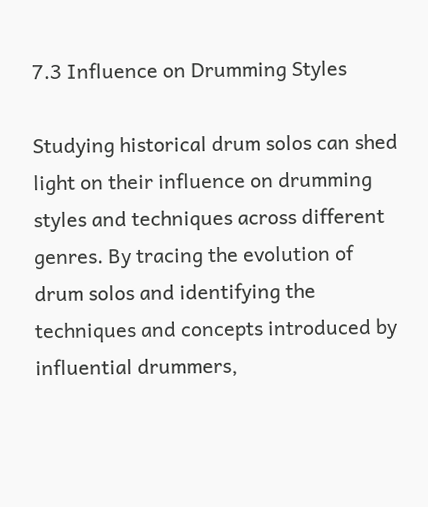7.3 Influence on Drumming Styles

Studying historical drum solos can shed light on their influence on drumming styles and techniques across different genres. By tracing the evolution of drum solos and identifying the techniques and concepts introduced by influential drummers,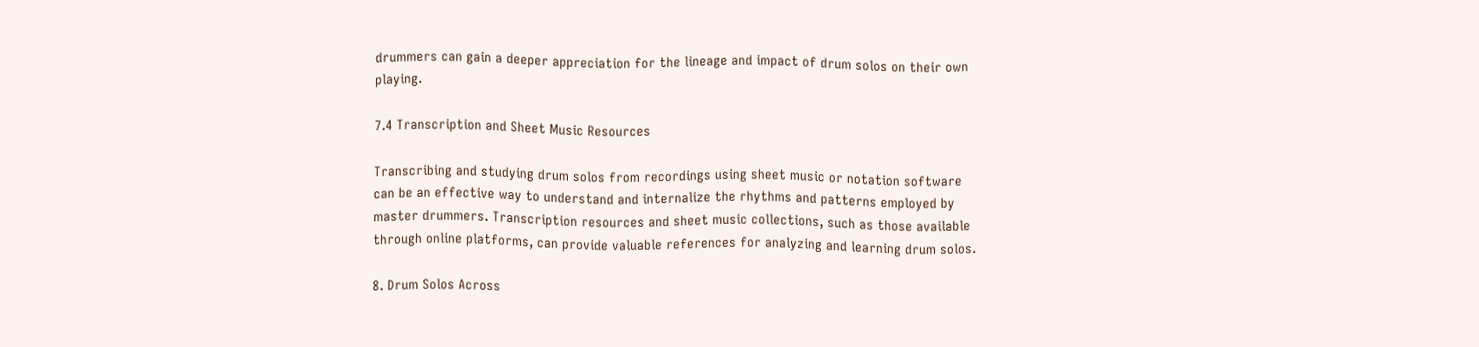drummers can gain a deeper appreciation for the lineage and impact of drum solos on their own playing.

7.4 Transcription and Sheet Music Resources

Transcribing and studying drum solos from recordings using sheet music or notation software can be an effective way to understand and internalize the rhythms and patterns employed by master drummers. Transcription resources and sheet music collections, such as those available through online platforms, can provide valuable references for analyzing and learning drum solos.

8. Drum Solos Across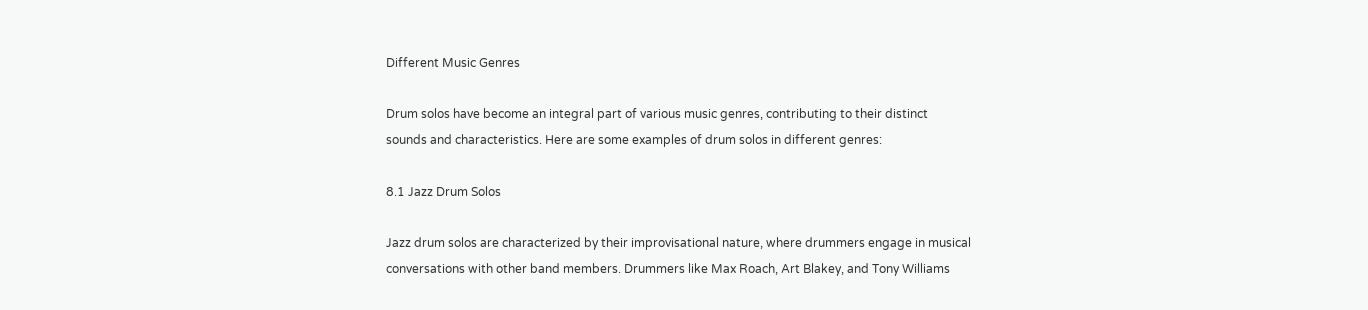Different Music Genres

Drum solos have become an integral part of various music genres, contributing to their distinct sounds and characteristics. Here are some examples of drum solos in different genres:

8.1 Jazz Drum Solos

Jazz drum solos are characterized by their improvisational nature, where drummers engage in musical conversations with other band members. Drummers like Max Roach, Art Blakey, and Tony Williams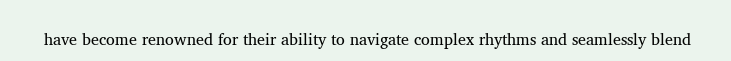have become renowned for their ability to navigate complex rhythms and seamlessly blend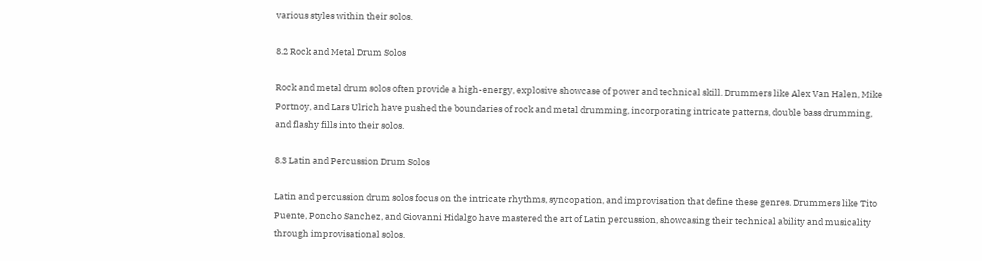various styles within their solos.

8.2 Rock and Metal Drum Solos

Rock and metal drum solos often provide a high-energy, explosive showcase of power and technical skill. Drummers like Alex Van Halen, Mike Portnoy, and Lars Ulrich have pushed the boundaries of rock and metal drumming, incorporating intricate patterns, double bass drumming, and flashy fills into their solos.

8.3 Latin and Percussion Drum Solos

Latin and percussion drum solos focus on the intricate rhythms, syncopation, and improvisation that define these genres. Drummers like Tito Puente, Poncho Sanchez, and Giovanni Hidalgo have mastered the art of Latin percussion, showcasing their technical ability and musicality through improvisational solos.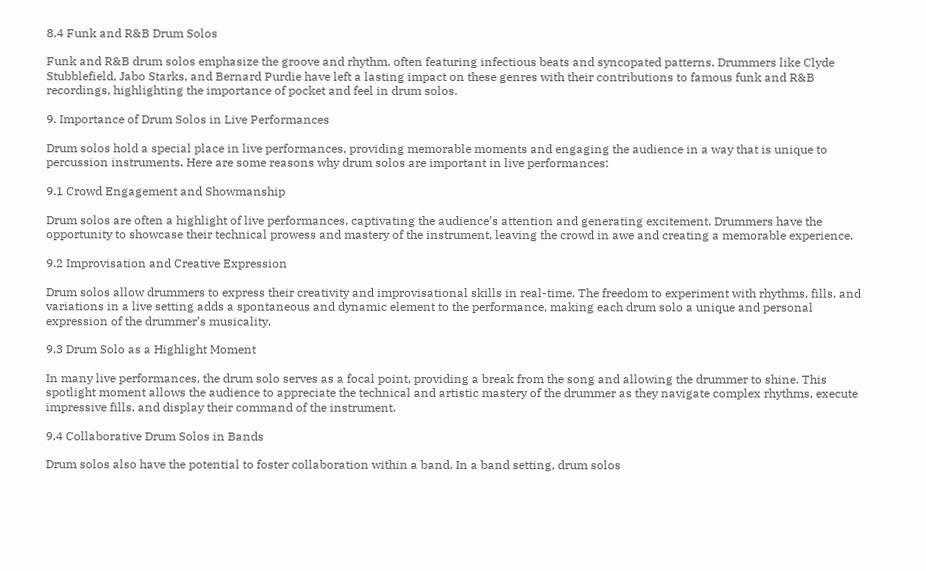8.4 Funk and R&B Drum Solos

Funk and R&B drum solos emphasize the groove and rhythm, often featuring infectious beats and syncopated patterns. Drummers like Clyde Stubblefield, Jabo Starks, and Bernard Purdie have left a lasting impact on these genres with their contributions to famous funk and R&B recordings, highlighting the importance of pocket and feel in drum solos.

9. Importance of Drum Solos in Live Performances

Drum solos hold a special place in live performances, providing memorable moments and engaging the audience in a way that is unique to percussion instruments. Here are some reasons why drum solos are important in live performances:

9.1 Crowd Engagement and Showmanship

Drum solos are often a highlight of live performances, captivating the audience’s attention and generating excitement. Drummers have the opportunity to showcase their technical prowess and mastery of the instrument, leaving the crowd in awe and creating a memorable experience.

9.2 Improvisation and Creative Expression

Drum solos allow drummers to express their creativity and improvisational skills in real-time. The freedom to experiment with rhythms, fills, and variations in a live setting adds a spontaneous and dynamic element to the performance, making each drum solo a unique and personal expression of the drummer’s musicality.

9.3 Drum Solo as a Highlight Moment

In many live performances, the drum solo serves as a focal point, providing a break from the song and allowing the drummer to shine. This spotlight moment allows the audience to appreciate the technical and artistic mastery of the drummer as they navigate complex rhythms, execute impressive fills, and display their command of the instrument.

9.4 Collaborative Drum Solos in Bands

Drum solos also have the potential to foster collaboration within a band. In a band setting, drum solos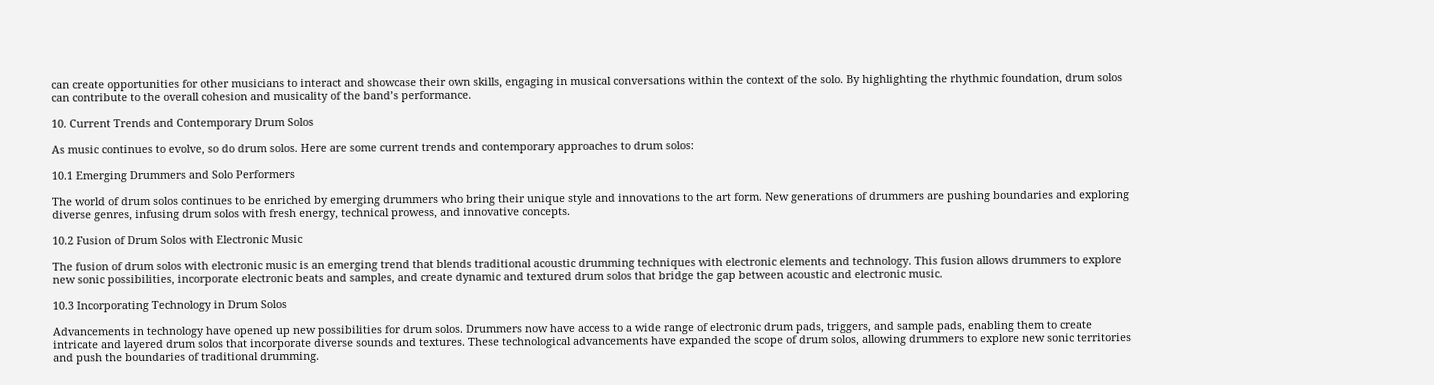can create opportunities for other musicians to interact and showcase their own skills, engaging in musical conversations within the context of the solo. By highlighting the rhythmic foundation, drum solos can contribute to the overall cohesion and musicality of the band’s performance.

10. Current Trends and Contemporary Drum Solos

As music continues to evolve, so do drum solos. Here are some current trends and contemporary approaches to drum solos:

10.1 Emerging Drummers and Solo Performers

The world of drum solos continues to be enriched by emerging drummers who bring their unique style and innovations to the art form. New generations of drummers are pushing boundaries and exploring diverse genres, infusing drum solos with fresh energy, technical prowess, and innovative concepts.

10.2 Fusion of Drum Solos with Electronic Music

The fusion of drum solos with electronic music is an emerging trend that blends traditional acoustic drumming techniques with electronic elements and technology. This fusion allows drummers to explore new sonic possibilities, incorporate electronic beats and samples, and create dynamic and textured drum solos that bridge the gap between acoustic and electronic music.

10.3 Incorporating Technology in Drum Solos

Advancements in technology have opened up new possibilities for drum solos. Drummers now have access to a wide range of electronic drum pads, triggers, and sample pads, enabling them to create intricate and layered drum solos that incorporate diverse sounds and textures. These technological advancements have expanded the scope of drum solos, allowing drummers to explore new sonic territories and push the boundaries of traditional drumming.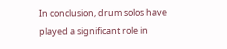In conclusion, drum solos have played a significant role in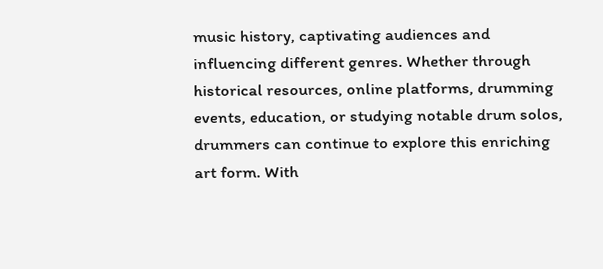music history, captivating audiences and influencing different genres. Whether through historical resources, online platforms, drumming events, education, or studying notable drum solos, drummers can continue to explore this enriching art form. With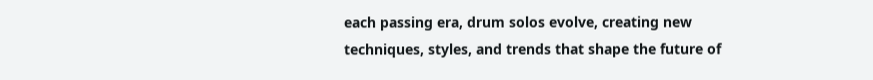each passing era, drum solos evolve, creating new techniques, styles, and trends that shape the future of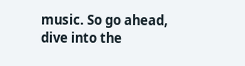music. So go ahead, dive into the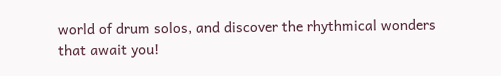world of drum solos, and discover the rhythmical wonders that await you!